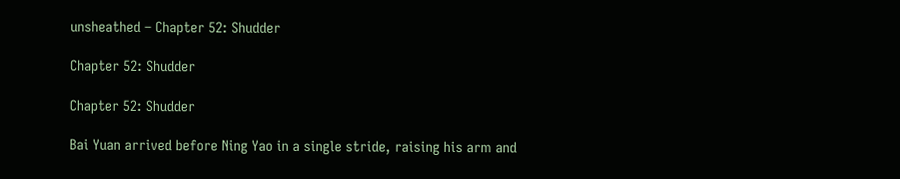unsheathed – Chapter 52: Shudder

Chapter 52: Shudder

Chapter 52: Shudder

Bai Yuan arrived before Ning Yao in a single stride, raising his arm and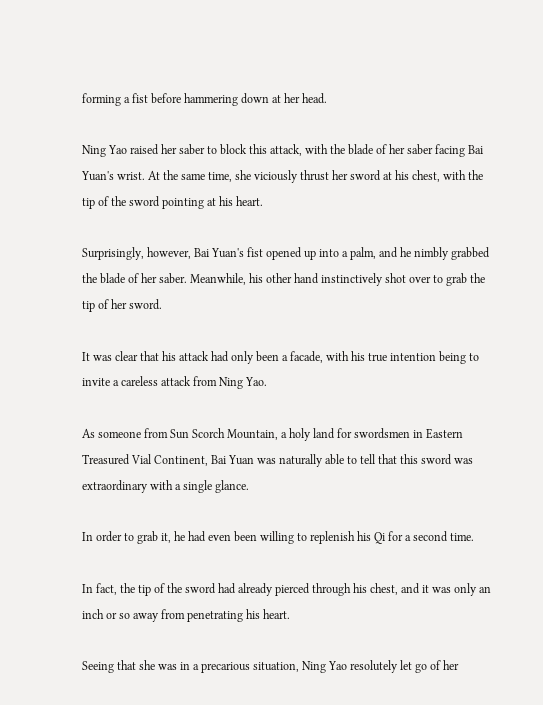forming a fist before hammering down at her head.

Ning Yao raised her saber to block this attack, with the blade of her saber facing Bai Yuan's wrist. At the same time, she viciously thrust her sword at his chest, with the tip of the sword pointing at his heart.

Surprisingly, however, Bai Yuan's fist opened up into a palm, and he nimbly grabbed the blade of her saber. Meanwhile, his other hand instinctively shot over to grab the tip of her sword.

It was clear that his attack had only been a facade, with his true intention being to invite a careless attack from Ning Yao.

As someone from Sun Scorch Mountain, a holy land for swordsmen in Eastern Treasured Vial Continent, Bai Yuan was naturally able to tell that this sword was extraordinary with a single glance.

In order to grab it, he had even been willing to replenish his Qi for a second time.

In fact, the tip of the sword had already pierced through his chest, and it was only an inch or so away from penetrating his heart.

Seeing that she was in a precarious situation, Ning Yao resolutely let go of her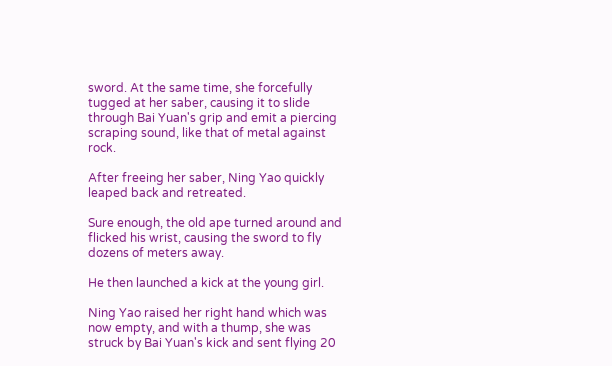sword. At the same time, she forcefully tugged at her saber, causing it to slide through Bai Yuan's grip and emit a piercing scraping sound, like that of metal against rock.

After freeing her saber, Ning Yao quickly leaped back and retreated.

Sure enough, the old ape turned around and flicked his wrist, causing the sword to fly dozens of meters away.

He then launched a kick at the young girl.

Ning Yao raised her right hand which was now empty, and with a thump, she was struck by Bai Yuan's kick and sent flying 20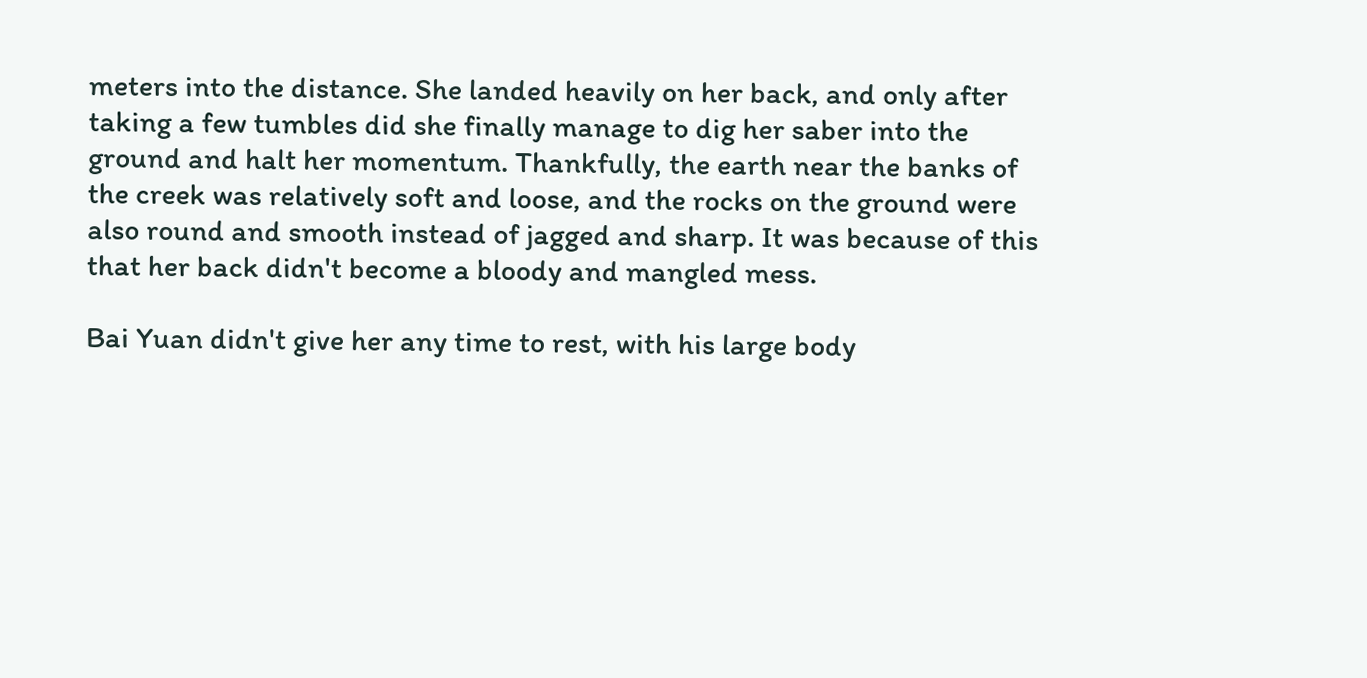meters into the distance. She landed heavily on her back, and only after taking a few tumbles did she finally manage to dig her saber into the ground and halt her momentum. Thankfully, the earth near the banks of the creek was relatively soft and loose, and the rocks on the ground were also round and smooth instead of jagged and sharp. It was because of this that her back didn't become a bloody and mangled mess.

Bai Yuan didn't give her any time to rest, with his large body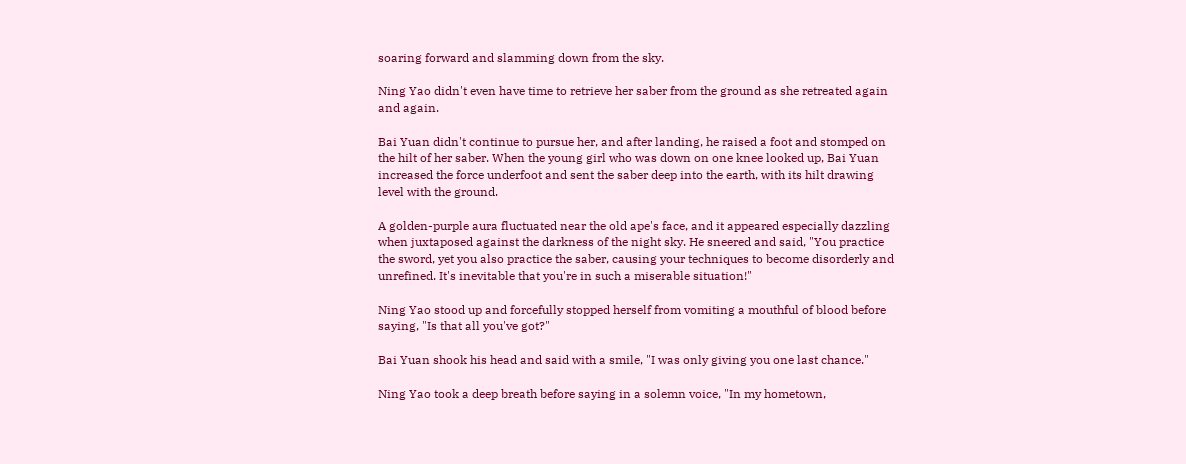soaring forward and slamming down from the sky.

Ning Yao didn't even have time to retrieve her saber from the ground as she retreated again and again.

Bai Yuan didn't continue to pursue her, and after landing, he raised a foot and stomped on the hilt of her saber. When the young girl who was down on one knee looked up, Bai Yuan increased the force underfoot and sent the saber deep into the earth, with its hilt drawing level with the ground.

A golden-purple aura fluctuated near the old ape's face, and it appeared especially dazzling when juxtaposed against the darkness of the night sky. He sneered and said, "You practice the sword, yet you also practice the saber, causing your techniques to become disorderly and unrefined. It's inevitable that you're in such a miserable situation!"

Ning Yao stood up and forcefully stopped herself from vomiting a mouthful of blood before saying, "Is that all you've got?"

Bai Yuan shook his head and said with a smile, "I was only giving you one last chance."

Ning Yao took a deep breath before saying in a solemn voice, "In my hometown,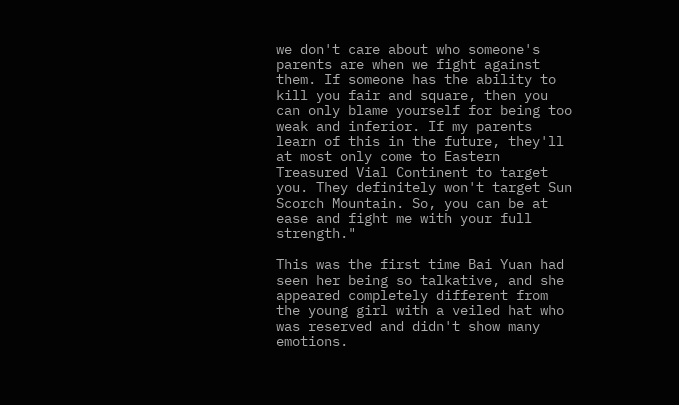we don't care about who someone's parents are when we fight against them. If someone has the ability to kill you fair and square, then you can only blame yourself for being too weak and inferior. If my parents learn of this in the future, they'll at most only come to Eastern Treasured Vial Continent to target you. They definitely won't target Sun Scorch Mountain. So, you can be at ease and fight me with your full strength."

This was the first time Bai Yuan had seen her being so talkative, and she appeared completely different from the young girl with a veiled hat who was reserved and didn't show many emotions.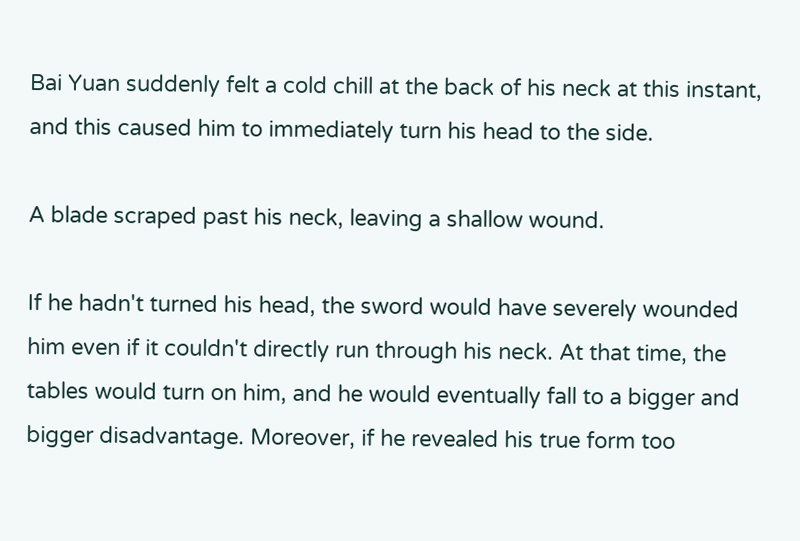Bai Yuan suddenly felt a cold chill at the back of his neck at this instant, and this caused him to immediately turn his head to the side.

A blade scraped past his neck, leaving a shallow wound.

If he hadn't turned his head, the sword would have severely wounded him even if it couldn't directly run through his neck. At that time, the tables would turn on him, and he would eventually fall to a bigger and bigger disadvantage. Moreover, if he revealed his true form too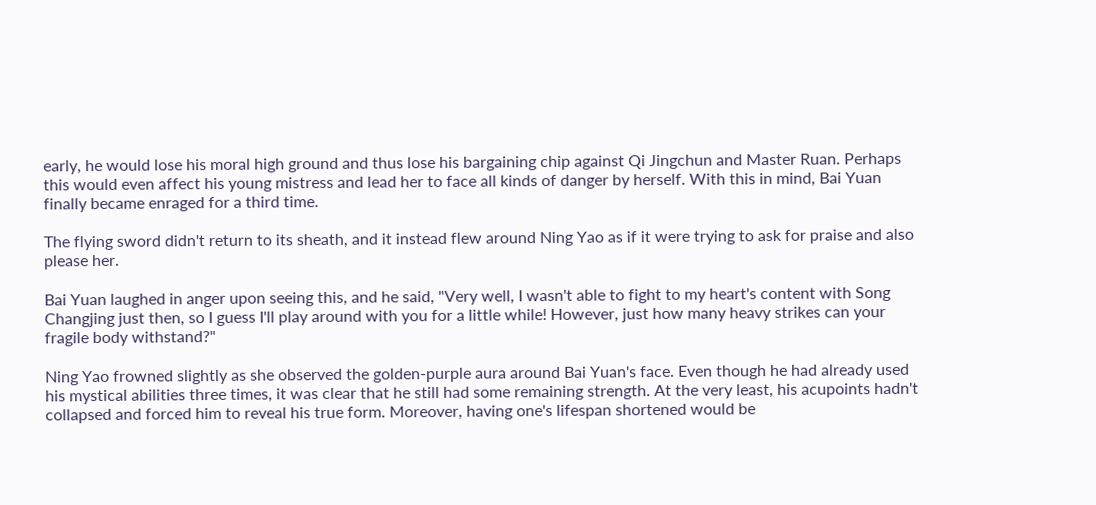early, he would lose his moral high ground and thus lose his bargaining chip against Qi Jingchun and Master Ruan. Perhaps this would even affect his young mistress and lead her to face all kinds of danger by herself. With this in mind, Bai Yuan finally became enraged for a third time.

The flying sword didn't return to its sheath, and it instead flew around Ning Yao as if it were trying to ask for praise and also please her.

Bai Yuan laughed in anger upon seeing this, and he said, "Very well, I wasn't able to fight to my heart's content with Song Changjing just then, so I guess I'll play around with you for a little while! However, just how many heavy strikes can your fragile body withstand?"

Ning Yao frowned slightly as she observed the golden-purple aura around Bai Yuan's face. Even though he had already used his mystical abilities three times, it was clear that he still had some remaining strength. At the very least, his acupoints hadn't collapsed and forced him to reveal his true form. Moreover, having one's lifespan shortened would be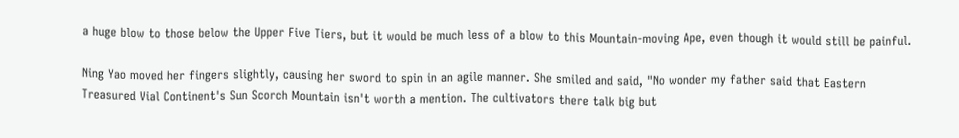a huge blow to those below the Upper Five Tiers, but it would be much less of a blow to this Mountain-moving Ape, even though it would still be painful.

Ning Yao moved her fingers slightly, causing her sword to spin in an agile manner. She smiled and said, "No wonder my father said that Eastern Treasured Vial Continent's Sun Scorch Mountain isn't worth a mention. The cultivators there talk big but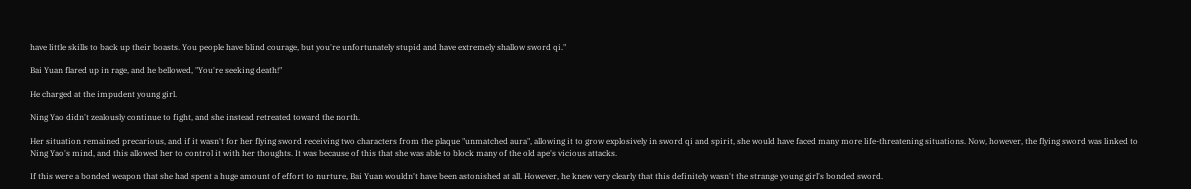have little skills to back up their boasts. You people have blind courage, but you're unfortunately stupid and have extremely shallow sword qi."

Bai Yuan flared up in rage, and he bellowed, "You're seeking death!"

He charged at the impudent young girl.

Ning Yao didn't zealously continue to fight, and she instead retreated toward the north.

Her situation remained precarious, and if it wasn't for her flying sword receiving two characters from the plaque "unmatched aura", allowing it to grow explosively in sword qi and spirit, she would have faced many more life-threatening situations. Now, however, the flying sword was linked to Ning Yao's mind, and this allowed her to control it with her thoughts. It was because of this that she was able to block many of the old ape's vicious attacks.

If this were a bonded weapon that she had spent a huge amount of effort to nurture, Bai Yuan wouldn't have been astonished at all. However, he knew very clearly that this definitely wasn't the strange young girl's bonded sword.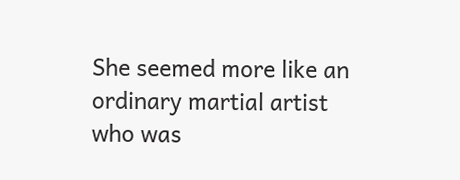She seemed more like an ordinary martial artist who was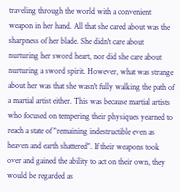traveling through the world with a convenient weapon in her hand. All that she cared about was the sharpness of her blade. She didn't care about nurturing her sword heart, nor did she care about nurturing a sword spirit. However, what was strange about her was that she wasn't fully walking the path of a martial artist either. This was because martial artists who focused on tempering their physiques yearned to reach a state of "remaining indestructible even as heaven and earth shattered". If their weapons took over and gained the ability to act on their own, they would be regarded as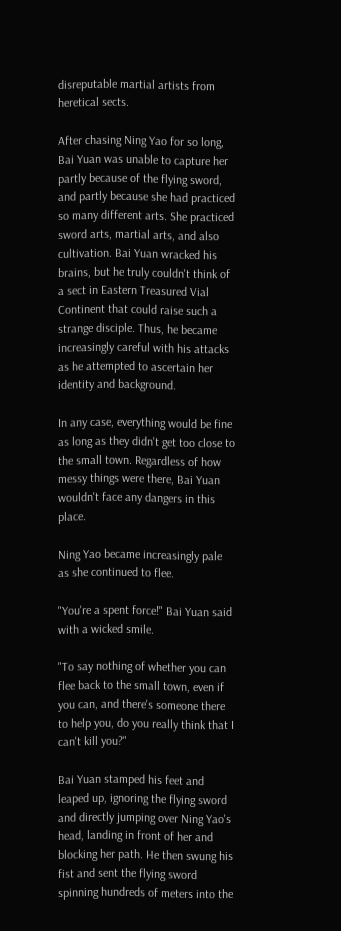disreputable martial artists from heretical sects.

After chasing Ning Yao for so long, Bai Yuan was unable to capture her partly because of the flying sword, and partly because she had practiced so many different arts. She practiced sword arts, martial arts, and also cultivation. Bai Yuan wracked his brains, but he truly couldn't think of a sect in Eastern Treasured Vial Continent that could raise such a strange disciple. Thus, he became increasingly careful with his attacks as he attempted to ascertain her identity and background.

In any case, everything would be fine as long as they didn't get too close to the small town. Regardless of how messy things were there, Bai Yuan wouldn't face any dangers in this place.

Ning Yao became increasingly pale as she continued to flee.

"You're a spent force!" Bai Yuan said with a wicked smile.

"To say nothing of whether you can flee back to the small town, even if you can, and there's someone there to help you, do you really think that I can't kill you?"

Bai Yuan stamped his feet and leaped up, ignoring the flying sword and directly jumping over Ning Yao's head, landing in front of her and blocking her path. He then swung his fist and sent the flying sword spinning hundreds of meters into the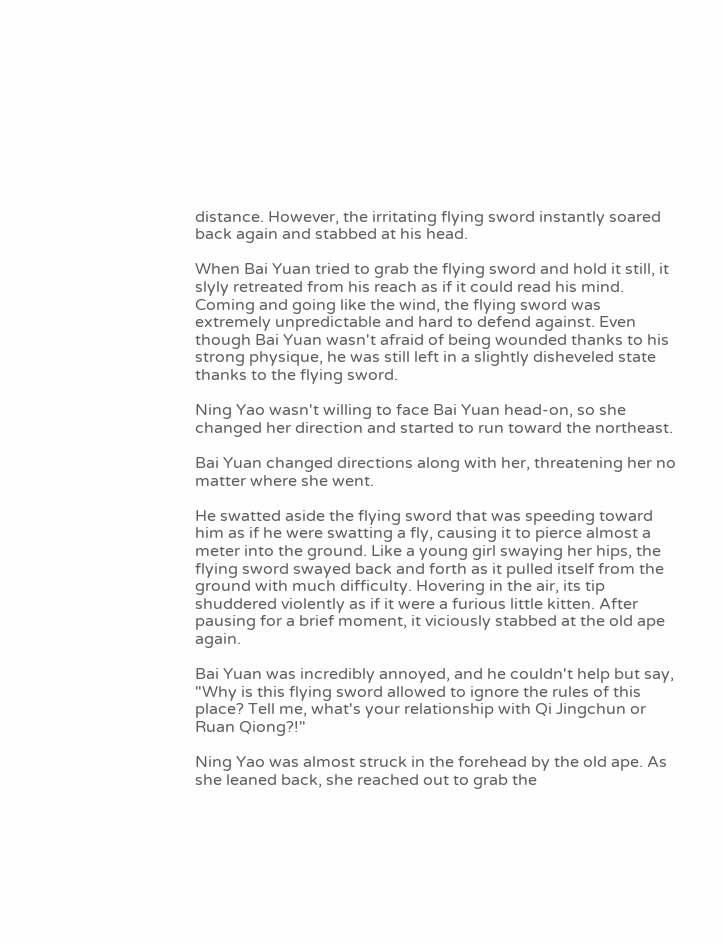distance. However, the irritating flying sword instantly soared back again and stabbed at his head.

When Bai Yuan tried to grab the flying sword and hold it still, it slyly retreated from his reach as if it could read his mind. Coming and going like the wind, the flying sword was extremely unpredictable and hard to defend against. Even though Bai Yuan wasn't afraid of being wounded thanks to his strong physique, he was still left in a slightly disheveled state thanks to the flying sword.

Ning Yao wasn't willing to face Bai Yuan head-on, so she changed her direction and started to run toward the northeast.

Bai Yuan changed directions along with her, threatening her no matter where she went.

He swatted aside the flying sword that was speeding toward him as if he were swatting a fly, causing it to pierce almost a meter into the ground. Like a young girl swaying her hips, the flying sword swayed back and forth as it pulled itself from the ground with much difficulty. Hovering in the air, its tip shuddered violently as if it were a furious little kitten. After pausing for a brief moment, it viciously stabbed at the old ape again.

Bai Yuan was incredibly annoyed, and he couldn't help but say, "Why is this flying sword allowed to ignore the rules of this place? Tell me, what's your relationship with Qi Jingchun or Ruan Qiong?!"

Ning Yao was almost struck in the forehead by the old ape. As she leaned back, she reached out to grab the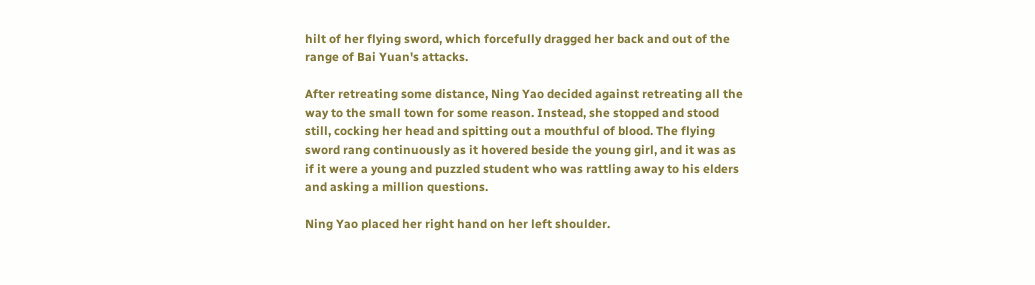hilt of her flying sword, which forcefully dragged her back and out of the range of Bai Yuan's attacks.

After retreating some distance, Ning Yao decided against retreating all the way to the small town for some reason. Instead, she stopped and stood still, cocking her head and spitting out a mouthful of blood. The flying sword rang continuously as it hovered beside the young girl, and it was as if it were a young and puzzled student who was rattling away to his elders and asking a million questions.

Ning Yao placed her right hand on her left shoulder.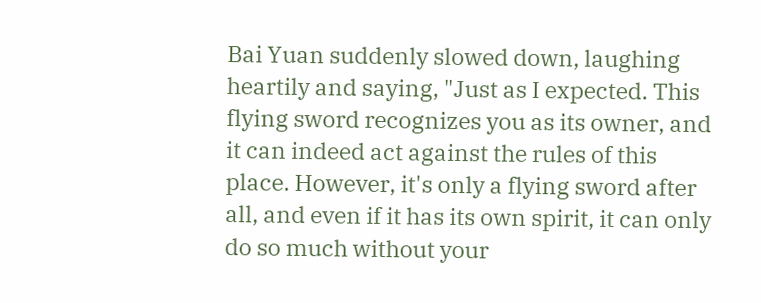Bai Yuan suddenly slowed down, laughing heartily and saying, "Just as I expected. This flying sword recognizes you as its owner, and it can indeed act against the rules of this place. However, it's only a flying sword after all, and even if it has its own spirit, it can only do so much without your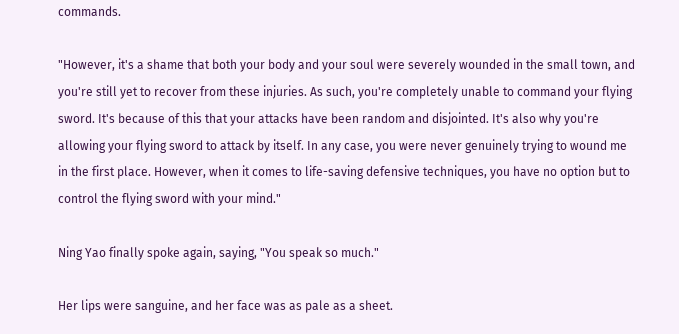commands.

"However, it's a shame that both your body and your soul were severely wounded in the small town, and you're still yet to recover from these injuries. As such, you're completely unable to command your flying sword. It's because of this that your attacks have been random and disjointed. It's also why you're allowing your flying sword to attack by itself. In any case, you were never genuinely trying to wound me in the first place. However, when it comes to life-saving defensive techniques, you have no option but to control the flying sword with your mind."

Ning Yao finally spoke again, saying, "You speak so much."

Her lips were sanguine, and her face was as pale as a sheet.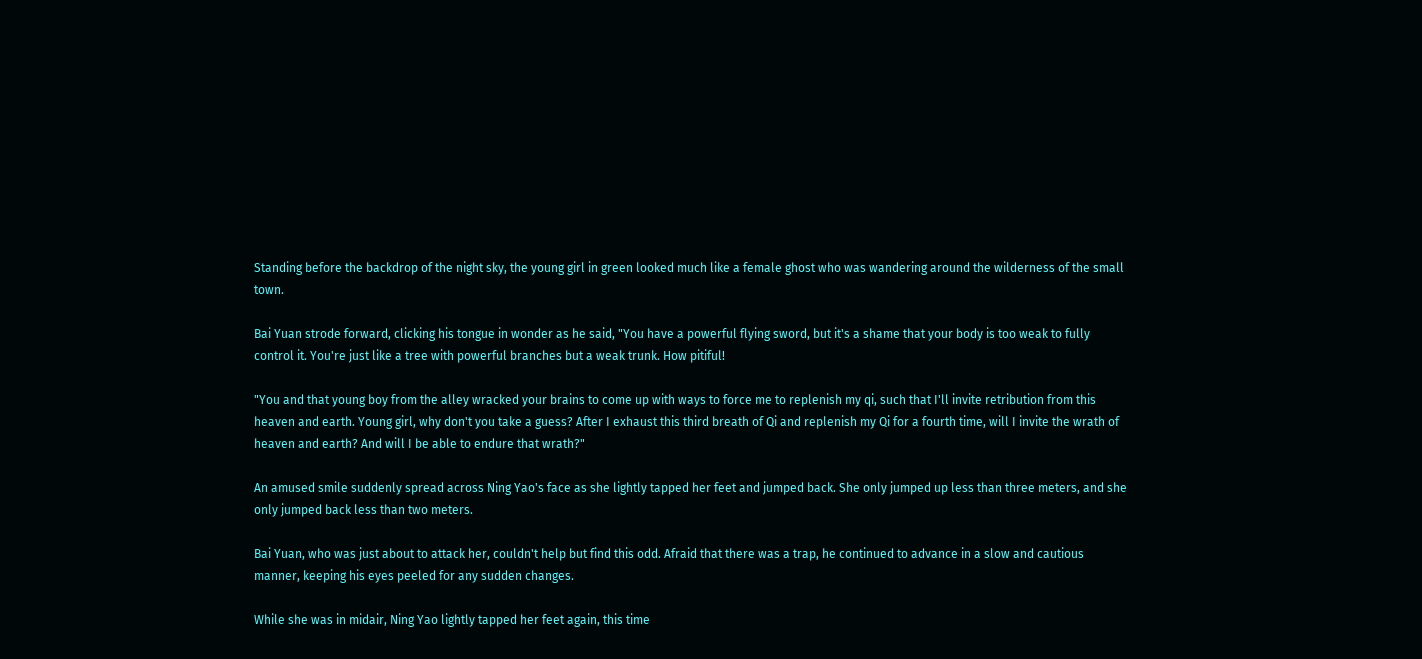Standing before the backdrop of the night sky, the young girl in green looked much like a female ghost who was wandering around the wilderness of the small town.

Bai Yuan strode forward, clicking his tongue in wonder as he said, "You have a powerful flying sword, but it's a shame that your body is too weak to fully control it. You're just like a tree with powerful branches but a weak trunk. How pitiful!

"You and that young boy from the alley wracked your brains to come up with ways to force me to replenish my qi, such that I'll invite retribution from this heaven and earth. Young girl, why don't you take a guess? After I exhaust this third breath of Qi and replenish my Qi for a fourth time, will I invite the wrath of heaven and earth? And will I be able to endure that wrath?"

An amused smile suddenly spread across Ning Yao's face as she lightly tapped her feet and jumped back. She only jumped up less than three meters, and she only jumped back less than two meters.

Bai Yuan, who was just about to attack her, couldn't help but find this odd. Afraid that there was a trap, he continued to advance in a slow and cautious manner, keeping his eyes peeled for any sudden changes.

While she was in midair, Ning Yao lightly tapped her feet again, this time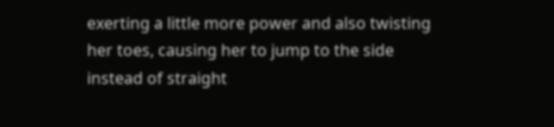exerting a little more power and also twisting her toes, causing her to jump to the side instead of straight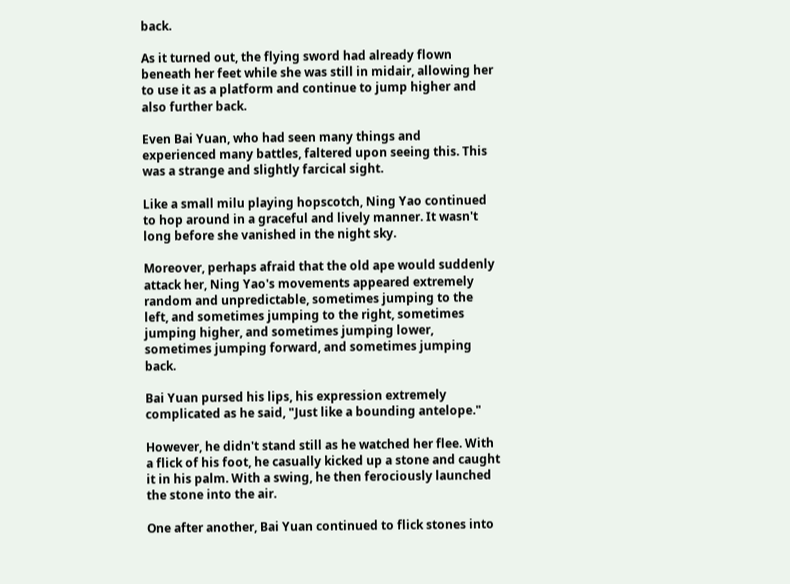back.

As it turned out, the flying sword had already flown beneath her feet while she was still in midair, allowing her to use it as a platform and continue to jump higher and also further back.

Even Bai Yuan, who had seen many things and experienced many battles, faltered upon seeing this. This was a strange and slightly farcical sight.

Like a small milu playing hopscotch, Ning Yao continued to hop around in a graceful and lively manner. It wasn't long before she vanished in the night sky.

Moreover, perhaps afraid that the old ape would suddenly attack her, Ning Yao's movements appeared extremely random and unpredictable, sometimes jumping to the left, and sometimes jumping to the right, sometimes jumping higher, and sometimes jumping lower, sometimes jumping forward, and sometimes jumping back.

Bai Yuan pursed his lips, his expression extremely complicated as he said, "Just like a bounding antelope."

However, he didn't stand still as he watched her flee. With a flick of his foot, he casually kicked up a stone and caught it in his palm. With a swing, he then ferociously launched the stone into the air.

One after another, Bai Yuan continued to flick stones into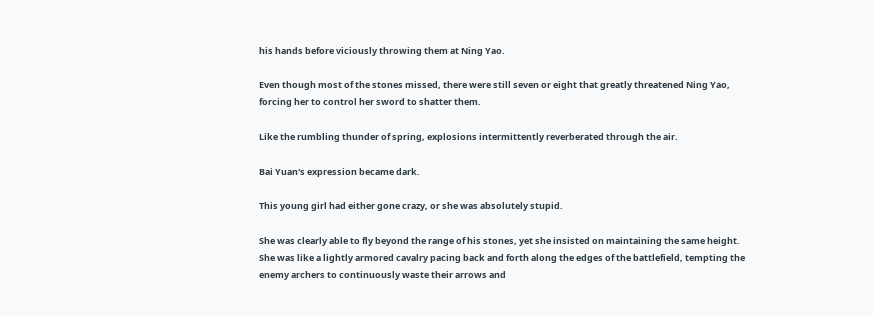his hands before viciously throwing them at Ning Yao.

Even though most of the stones missed, there were still seven or eight that greatly threatened Ning Yao, forcing her to control her sword to shatter them.

Like the rumbling thunder of spring, explosions intermittently reverberated through the air.

Bai Yuan's expression became dark.

This young girl had either gone crazy, or she was absolutely stupid.

She was clearly able to fly beyond the range of his stones, yet she insisted on maintaining the same height. She was like a lightly armored cavalry pacing back and forth along the edges of the battlefield, tempting the enemy archers to continuously waste their arrows and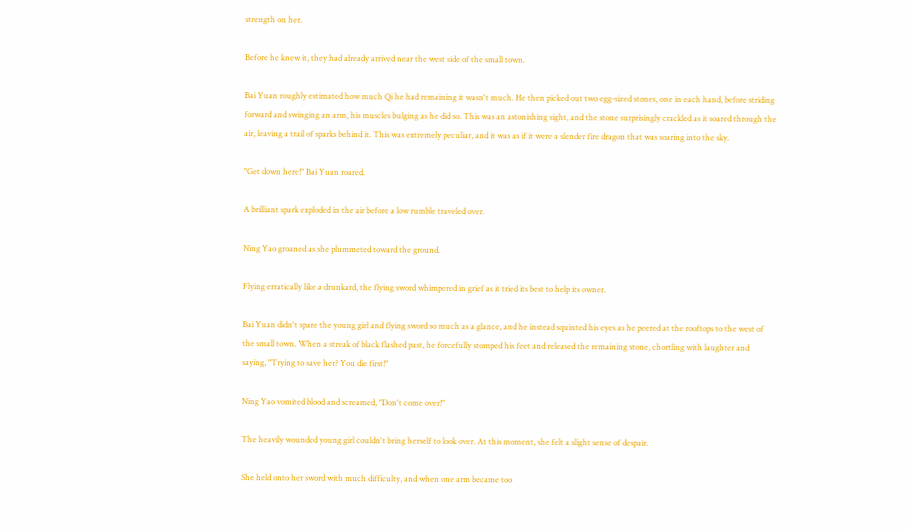strength on her.

Before he knew it, they had already arrived near the west side of the small town.

Bai Yuan roughly estimated how much Qi he had remaining it wasn't much. He then picked out two egg-sized stones, one in each hand, before striding forward and swinging an arm, his muscles bulging as he did so. This was an astonishing sight, and the stone surprisingly crackled as it soared through the air, leaving a trail of sparks behind it. This was extremely peculiar, and it was as if it were a slender fire dragon that was soaring into the sky.

"Get down here!" Bai Yuan roared.

A brilliant spark exploded in the air before a low rumble traveled over.

Ning Yao groaned as she plummeted toward the ground.

Flying erratically like a drunkard, the flying sword whimpered in grief as it tried its best to help its owner.

Bai Yuan didn't spare the young girl and flying sword so much as a glance, and he instead squinted his eyes as he peered at the rooftops to the west of the small town. When a streak of black flashed past, he forcefully stomped his feet and released the remaining stone, chortling with laughter and saying, "Trying to save her? You die first!"

Ning Yao vomited blood and screamed, "Don't come over!"

The heavily wounded young girl couldn't bring herself to look over. At this moment, she felt a slight sense of despair.

She held onto her sword with much difficulty, and when one arm became too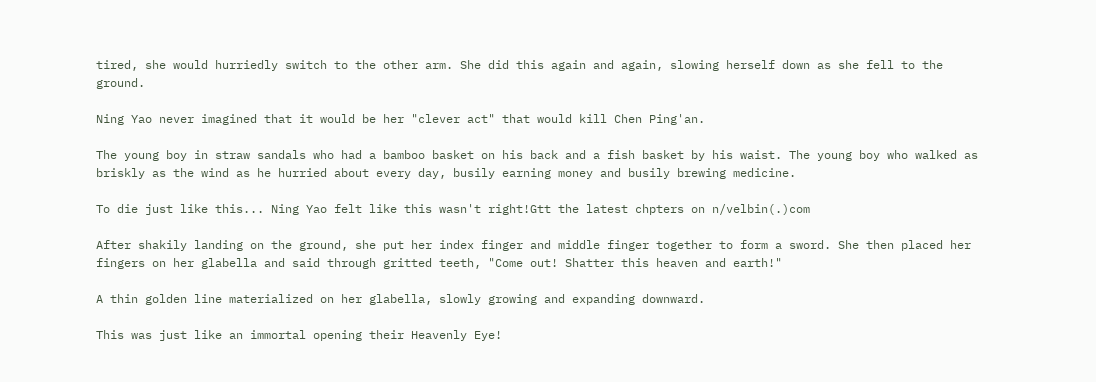tired, she would hurriedly switch to the other arm. She did this again and again, slowing herself down as she fell to the ground.

Ning Yao never imagined that it would be her "clever act" that would kill Chen Ping'an.

The young boy in straw sandals who had a bamboo basket on his back and a fish basket by his waist. The young boy who walked as briskly as the wind as he hurried about every day, busily earning money and busily brewing medicine.

To die just like this... Ning Yao felt like this wasn't right!Gtt the latest chpters on n/velbin(.)com

After shakily landing on the ground, she put her index finger and middle finger together to form a sword. She then placed her fingers on her glabella and said through gritted teeth, "Come out! Shatter this heaven and earth!"

A thin golden line materialized on her glabella, slowly growing and expanding downward.

This was just like an immortal opening their Heavenly Eye!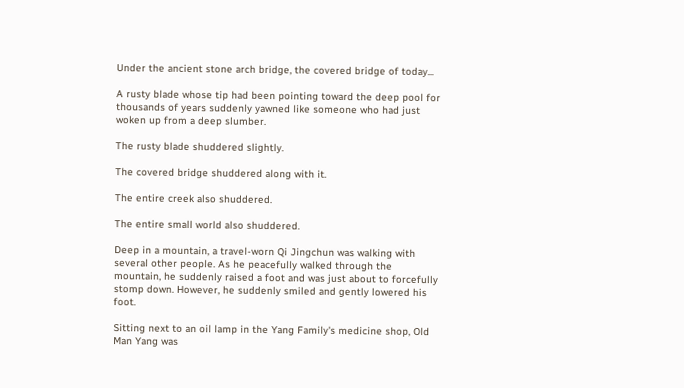Under the ancient stone arch bridge, the covered bridge of today...

A rusty blade whose tip had been pointing toward the deep pool for thousands of years suddenly yawned like someone who had just woken up from a deep slumber.

The rusty blade shuddered slightly.

The covered bridge shuddered along with it.

The entire creek also shuddered.

The entire small world also shuddered.

Deep in a mountain, a travel-worn Qi Jingchun was walking with several other people. As he peacefully walked through the mountain, he suddenly raised a foot and was just about to forcefully stomp down. However, he suddenly smiled and gently lowered his foot.

Sitting next to an oil lamp in the Yang Family's medicine shop, Old Man Yang was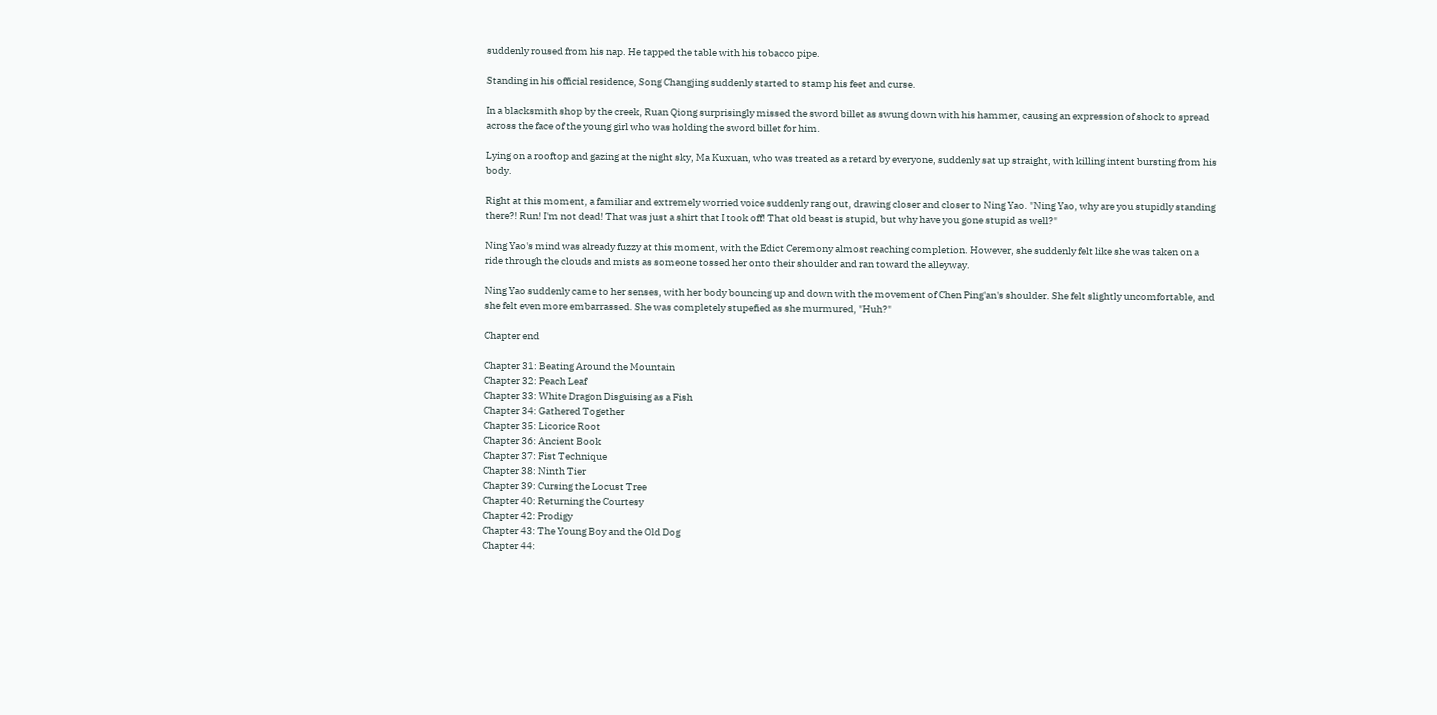suddenly roused from his nap. He tapped the table with his tobacco pipe.

Standing in his official residence, Song Changjing suddenly started to stamp his feet and curse.

In a blacksmith shop by the creek, Ruan Qiong surprisingly missed the sword billet as swung down with his hammer, causing an expression of shock to spread across the face of the young girl who was holding the sword billet for him.

Lying on a rooftop and gazing at the night sky, Ma Kuxuan, who was treated as a retard by everyone, suddenly sat up straight, with killing intent bursting from his body.

Right at this moment, a familiar and extremely worried voice suddenly rang out, drawing closer and closer to Ning Yao. "Ning Yao, why are you stupidly standing there?! Run! I'm not dead! That was just a shirt that I took off! That old beast is stupid, but why have you gone stupid as well?"

Ning Yao's mind was already fuzzy at this moment, with the Edict Ceremony almost reaching completion. However, she suddenly felt like she was taken on a ride through the clouds and mists as someone tossed her onto their shoulder and ran toward the alleyway.

Ning Yao suddenly came to her senses, with her body bouncing up and down with the movement of Chen Ping'an's shoulder. She felt slightly uncomfortable, and she felt even more embarrassed. She was completely stupefied as she murmured, "Huh?"

Chapter end

Chapter 31: Beating Around the Mountain
Chapter 32: Peach Leaf
Chapter 33: White Dragon Disguising as a Fish
Chapter 34: Gathered Together
Chapter 35: Licorice Root
Chapter 36: Ancient Book
Chapter 37: Fist Technique
Chapter 38: Ninth Tier
Chapter 39: Cursing the Locust Tree
Chapter 40: Returning the Courtesy
Chapter 42: Prodigy
Chapter 43: The Young Boy and the Old Dog
Chapter 44: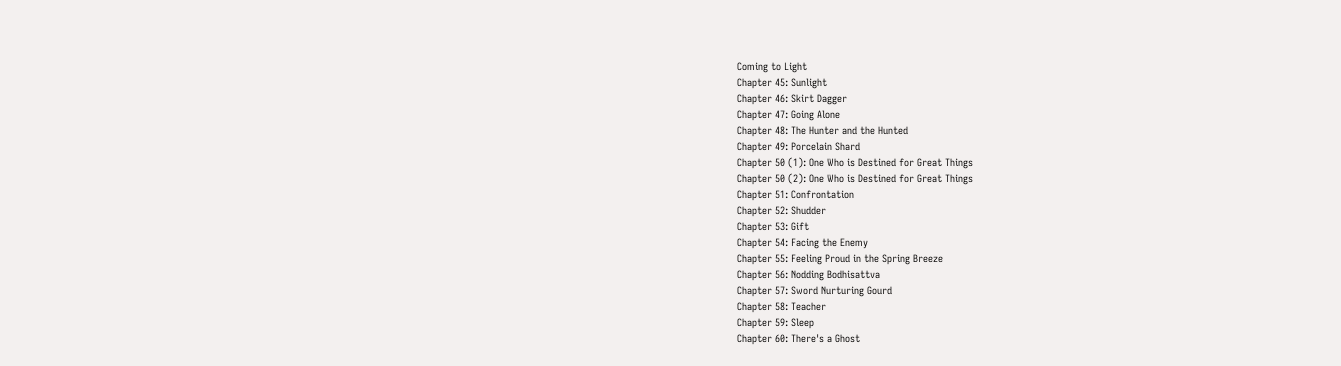Coming to Light
Chapter 45: Sunlight
Chapter 46: Skirt Dagger
Chapter 47: Going Alone
Chapter 48: The Hunter and the Hunted
Chapter 49: Porcelain Shard
Chapter 50 (1): One Who is Destined for Great Things
Chapter 50 (2): One Who is Destined for Great Things
Chapter 51: Confrontation
Chapter 52: Shudder
Chapter 53: Gift
Chapter 54: Facing the Enemy
Chapter 55: Feeling Proud in the Spring Breeze
Chapter 56: Nodding Bodhisattva
Chapter 57: Sword Nurturing Gourd
Chapter 58: Teacher
Chapter 59: Sleep
Chapter 60: There's a Ghost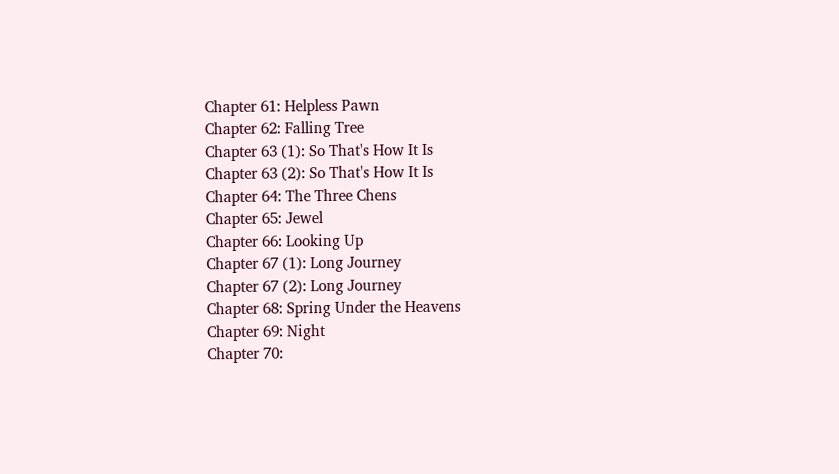Chapter 61: Helpless Pawn
Chapter 62: Falling Tree
Chapter 63 (1): So That's How It Is
Chapter 63 (2): So That's How It Is
Chapter 64: The Three Chens
Chapter 65: Jewel
Chapter 66: Looking Up
Chapter 67 (1): Long Journey
Chapter 67 (2): Long Journey
Chapter 68: Spring Under the Heavens
Chapter 69: Night
Chapter 70: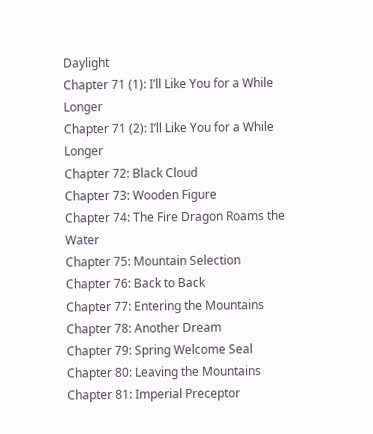Daylight
Chapter 71 (1): I’ll Like You for a While Longer
Chapter 71 (2): I’ll Like You for a While Longer
Chapter 72: Black Cloud
Chapter 73: Wooden Figure
Chapter 74: The Fire Dragon Roams the Water
Chapter 75: Mountain Selection
Chapter 76: Back to Back
Chapter 77: Entering the Mountains
Chapter 78: Another Dream
Chapter 79: Spring Welcome Seal
Chapter 80: Leaving the Mountains
Chapter 81: Imperial Preceptor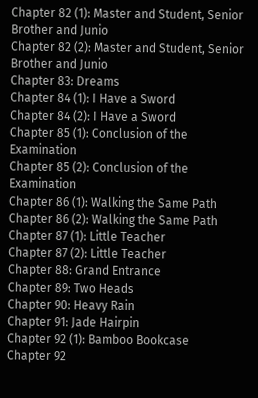Chapter 82 (1): Master and Student, Senior Brother and Junio
Chapter 82 (2): Master and Student, Senior Brother and Junio
Chapter 83: Dreams
Chapter 84 (1): I Have a Sword
Chapter 84 (2): I Have a Sword
Chapter 85 (1): Conclusion of the Examination
Chapter 85 (2): Conclusion of the Examination
Chapter 86 (1): Walking the Same Path
Chapter 86 (2): Walking the Same Path
Chapter 87 (1): Little Teacher
Chapter 87 (2): Little Teacher
Chapter 88: Grand Entrance
Chapter 89: Two Heads
Chapter 90: Heavy Rain
Chapter 91: Jade Hairpin
Chapter 92 (1): Bamboo Bookcase
Chapter 92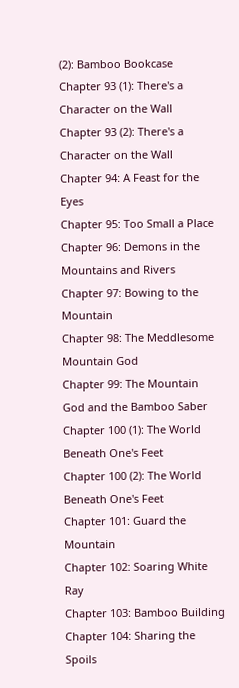(2): Bamboo Bookcase
Chapter 93 (1): There's a Character on the Wall
Chapter 93 (2): There's a Character on the Wall
Chapter 94: A Feast for the Eyes
Chapter 95: Too Small a Place
Chapter 96: Demons in the Mountains and Rivers
Chapter 97: Bowing to the Mountain
Chapter 98: The Meddlesome Mountain God
Chapter 99: The Mountain God and the Bamboo Saber
Chapter 100 (1): The World Beneath One's Feet
Chapter 100 (2): The World Beneath One's Feet
Chapter 101: Guard the Mountain
Chapter 102: Soaring White Ray
Chapter 103: Bamboo Building
Chapter 104: Sharing the Spoils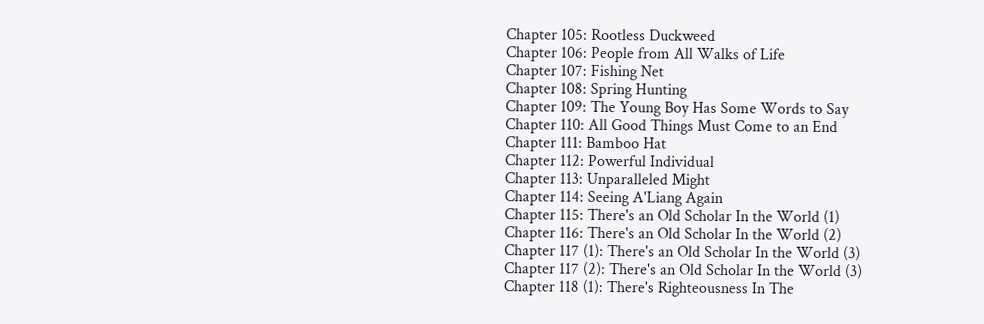Chapter 105: Rootless Duckweed
Chapter 106: People from All Walks of Life
Chapter 107: Fishing Net
Chapter 108: Spring Hunting
Chapter 109: The Young Boy Has Some Words to Say
Chapter 110: All Good Things Must Come to an End
Chapter 111: Bamboo Hat
Chapter 112: Powerful Individual
Chapter 113: Unparalleled Might
Chapter 114: Seeing A'Liang Again
Chapter 115: There's an Old Scholar In the World (1)
Chapter 116: There's an Old Scholar In the World (2)
Chapter 117 (1): There's an Old Scholar In the World (3)
Chapter 117 (2): There's an Old Scholar In the World (3)
Chapter 118 (1): There's Righteousness In The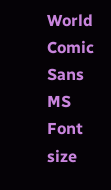World
Comic Sans MS
Font size